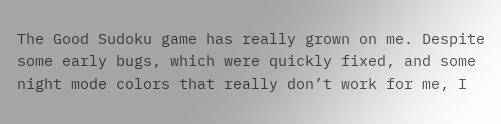The Good Sudoku game has really grown on me. Despite some early bugs, which were quickly fixed, and some night mode colors that really don’t work for me, I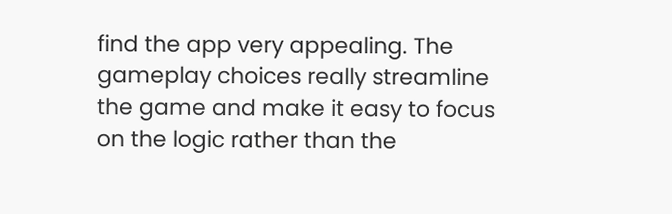find the app very appealing. The gameplay choices really streamline the game and make it easy to focus on the logic rather than the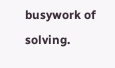busywork of solving.